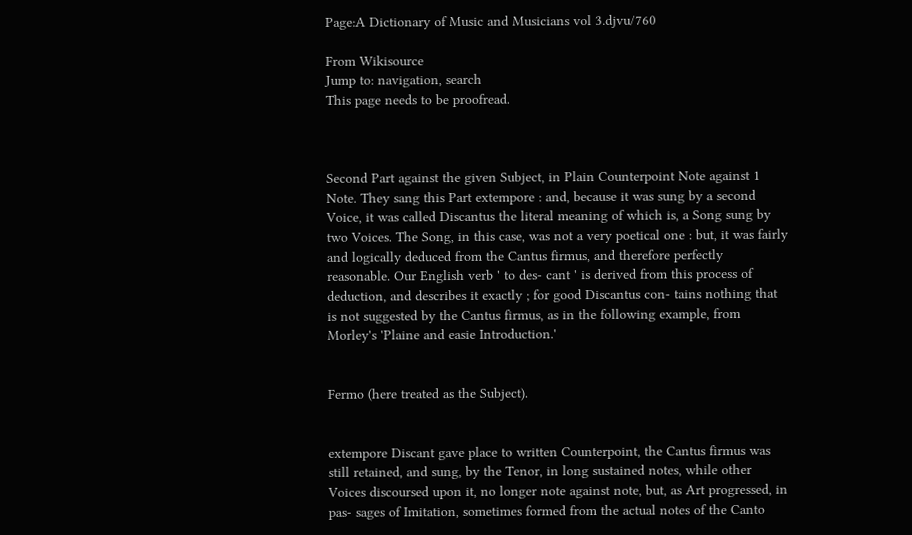Page:A Dictionary of Music and Musicians vol 3.djvu/760

From Wikisource
Jump to: navigation, search
This page needs to be proofread.



Second Part against the given Subject, in Plain Counterpoint Note against 1 Note. They sang this Part extempore : and, because it was sung by a second Voice, it was called Discantus the literal meaning of which is, a Song sung by two Voices. The Song, in this case, was not a very poetical one : but, it was fairly and logically deduced from the Cantus firmus, and therefore perfectly reasonable. Our English verb ' to des- cant ' is derived from this process of deduction, and describes it exactly ; for good Discantus con- tains nothing that is not suggested by the Cantus firmus, as in the following example, from Morley's 'Plaine and easie Introduction.'


Fermo (here treated as the Subject).


extempore Discant gave place to written Counterpoint, the Cantus firmus was still retained, and sung, by the Tenor, in long sustained notes, while other Voices discoursed upon it, no longer note against note, but, as Art progressed, in pas- sages of Imitation, sometimes formed from the actual notes of the Canto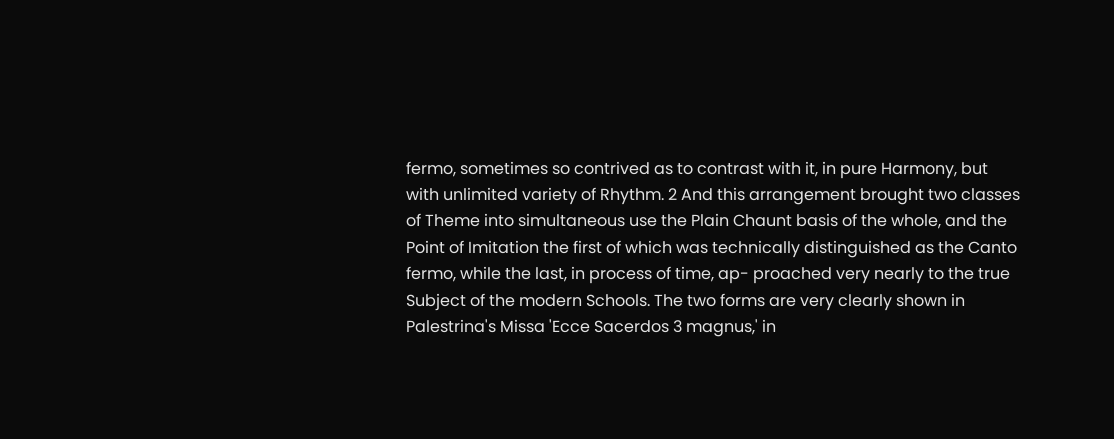fermo, sometimes so contrived as to contrast with it, in pure Harmony, but with unlimited variety of Rhythm. 2 And this arrangement brought two classes of Theme into simultaneous use the Plain Chaunt basis of the whole, and the Point of Imitation the first of which was technically distinguished as the Canto fermo, while the last, in process of time, ap- proached very nearly to the true Subject of the modern Schools. The two forms are very clearly shown in Palestrina's Missa 'Ecce Sacerdos 3 magnus,' in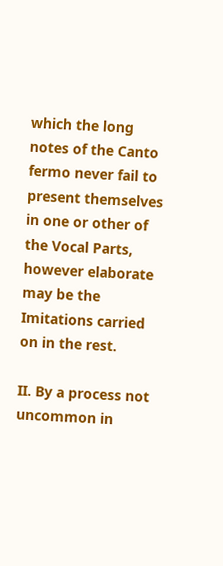which the long notes of the Canto fermo never fail to present themselves in one or other of the Vocal Parts, however elaborate may be the Imitations carried on in the rest.

II. By a process not uncommon in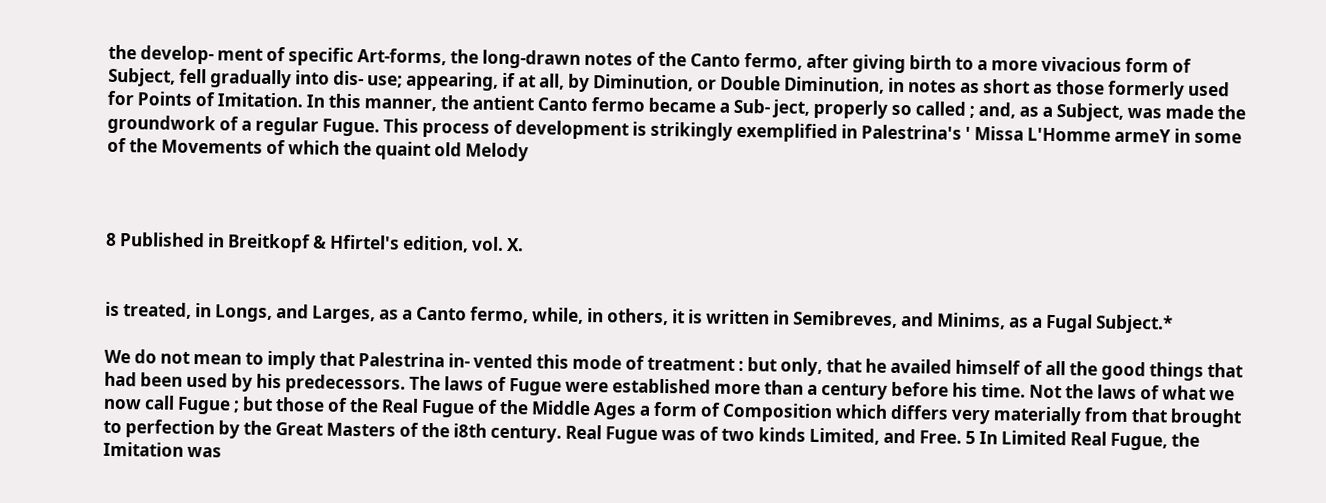the develop- ment of specific Art-forms, the long-drawn notes of the Canto fermo, after giving birth to a more vivacious form of Subject, fell gradually into dis- use; appearing, if at all, by Diminution, or Double Diminution, in notes as short as those formerly used for Points of Imitation. In this manner, the antient Canto fermo became a Sub- ject, properly so called ; and, as a Subject, was made the groundwork of a regular Fugue. This process of development is strikingly exemplified in Palestrina's ' Missa L'Homme armeY in some of the Movements of which the quaint old Melody



8 Published in Breitkopf & Hfirtel's edition, vol. X.


is treated, in Longs, and Larges, as a Canto fermo, while, in others, it is written in Semibreves, and Minims, as a Fugal Subject.*

We do not mean to imply that Palestrina in- vented this mode of treatment : but only, that he availed himself of all the good things that had been used by his predecessors. The laws of Fugue were established more than a century before his time. Not the laws of what we now call Fugue ; but those of the Real Fugue of the Middle Ages a form of Composition which differs very materially from that brought to perfection by the Great Masters of the i8th century. Real Fugue was of two kinds Limited, and Free. 5 In Limited Real Fugue, the Imitation was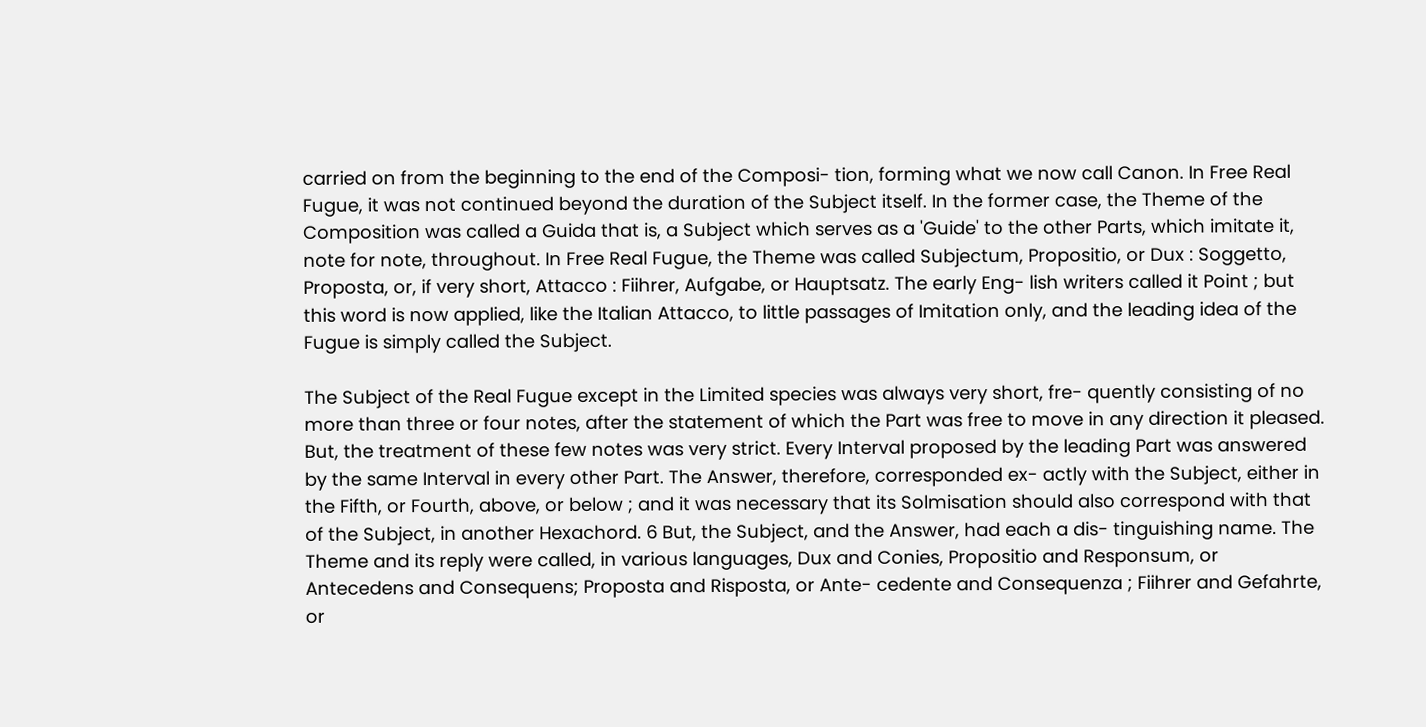carried on from the beginning to the end of the Composi- tion, forming what we now call Canon. In Free Real Fugue, it was not continued beyond the duration of the Subject itself. In the former case, the Theme of the Composition was called a Guida that is, a Subject which serves as a 'Guide' to the other Parts, which imitate it, note for note, throughout. In Free Real Fugue, the Theme was called Subjectum, Propositio, or Dux : Soggetto, Proposta, or, if very short, Attacco : Fiihrer, Aufgabe, or Hauptsatz. The early Eng- lish writers called it Point ; but this word is now applied, like the Italian Attacco, to little passages of Imitation only, and the leading idea of the Fugue is simply called the Subject.

The Subject of the Real Fugue except in the Limited species was always very short, fre- quently consisting of no more than three or four notes, after the statement of which the Part was free to move in any direction it pleased. But, the treatment of these few notes was very strict. Every Interval proposed by the leading Part was answered by the same Interval in every other Part. The Answer, therefore, corresponded ex- actly with the Subject, either in the Fifth, or Fourth, above, or below ; and it was necessary that its Solmisation should also correspond with that of the Subject, in another Hexachord. 6 But, the Subject, and the Answer, had each a dis- tinguishing name. The Theme and its reply were called, in various languages, Dux and Conies, Propositio and Responsum, or Antecedens and Consequens; Proposta and Risposta, or Ante- cedente and Consequenza ; Fiihrer and Gefahrte, or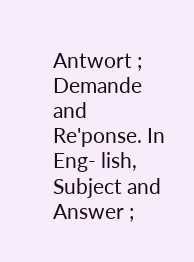Antwort ; Demande and Re'ponse. In Eng- lish, Subject and Answer ;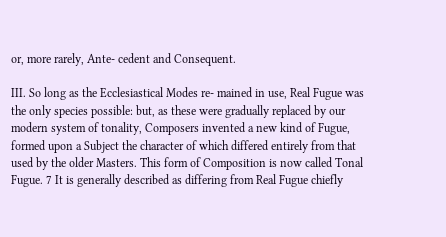or, more rarely, Ante- cedent and Consequent.

III. So long as the Ecclesiastical Modes re- mained in use, Real Fugue was the only species possible: but, as these were gradually replaced by our modern system of tonality, Composers invented a new kind of Fugue, formed upon a Subject the character of which differed entirely from that used by the older Masters. This form of Composition is now called Tonal Fugue. 7 It is generally described as differing from Real Fugue chiefly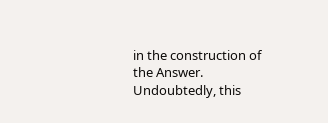in the construction of the Answer. Undoubtedly, this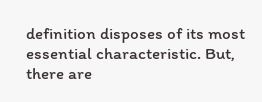definition disposes of its most essential characteristic. But, there are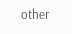other